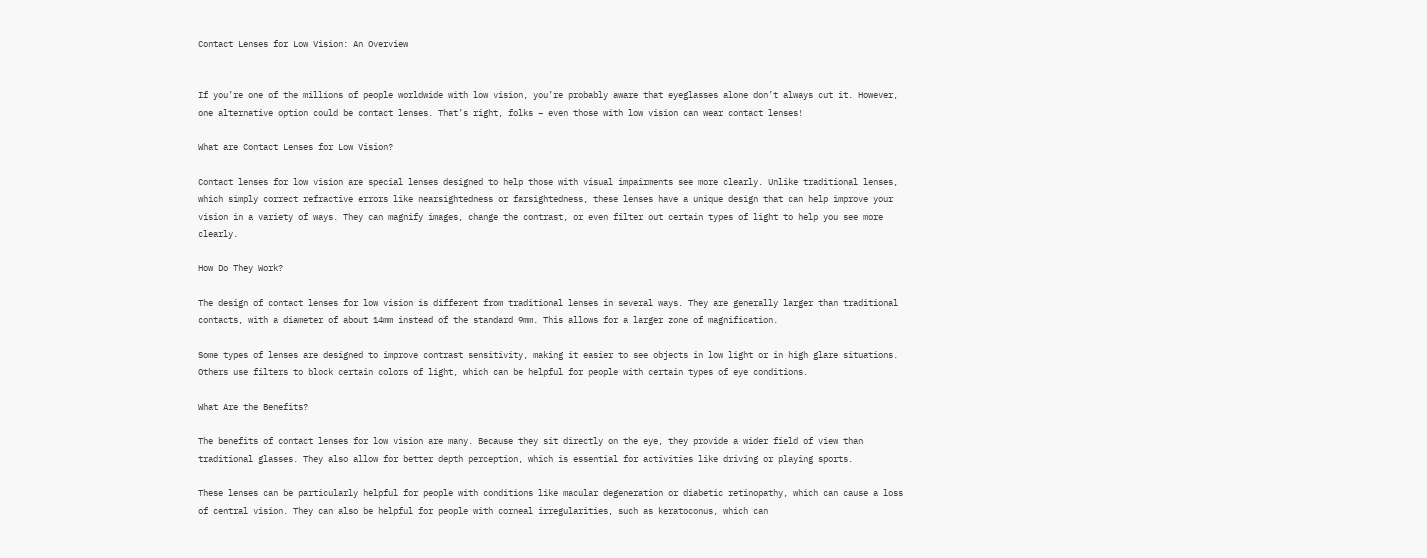Contact Lenses for Low Vision: An Overview


If you’re one of the millions of people worldwide with low vision, you’re probably aware that eyeglasses alone don’t always cut it. However, one alternative option could be contact lenses. That’s right, folks – even those with low vision can wear contact lenses!

What are Contact Lenses for Low Vision?

Contact lenses for low vision are special lenses designed to help those with visual impairments see more clearly. Unlike traditional lenses, which simply correct refractive errors like nearsightedness or farsightedness, these lenses have a unique design that can help improve your vision in a variety of ways. They can magnify images, change the contrast, or even filter out certain types of light to help you see more clearly.

How Do They Work?

The design of contact lenses for low vision is different from traditional lenses in several ways. They are generally larger than traditional contacts, with a diameter of about 14mm instead of the standard 9mm. This allows for a larger zone of magnification.

Some types of lenses are designed to improve contrast sensitivity, making it easier to see objects in low light or in high glare situations. Others use filters to block certain colors of light, which can be helpful for people with certain types of eye conditions.

What Are the Benefits?

The benefits of contact lenses for low vision are many. Because they sit directly on the eye, they provide a wider field of view than traditional glasses. They also allow for better depth perception, which is essential for activities like driving or playing sports.

These lenses can be particularly helpful for people with conditions like macular degeneration or diabetic retinopathy, which can cause a loss of central vision. They can also be helpful for people with corneal irregularities, such as keratoconus, which can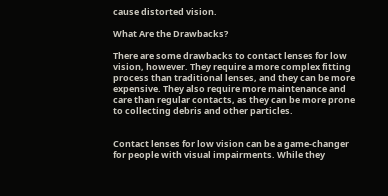cause distorted vision.

What Are the Drawbacks?

There are some drawbacks to contact lenses for low vision, however. They require a more complex fitting process than traditional lenses, and they can be more expensive. They also require more maintenance and care than regular contacts, as they can be more prone to collecting debris and other particles.


Contact lenses for low vision can be a game-changer for people with visual impairments. While they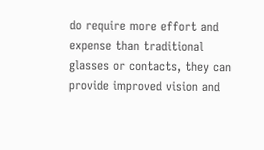do require more effort and expense than traditional glasses or contacts, they can provide improved vision and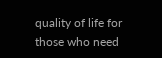quality of life for those who need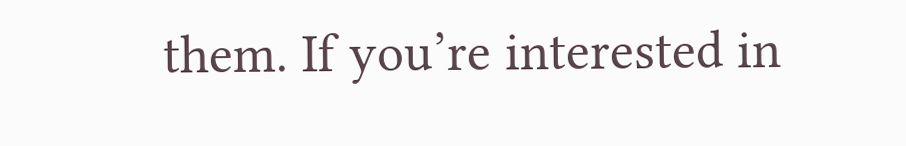them. If you’re interested in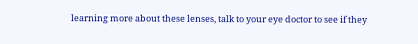learning more about these lenses, talk to your eye doctor to see if they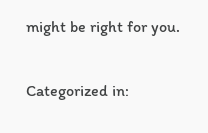might be right for you.

Categorized in: